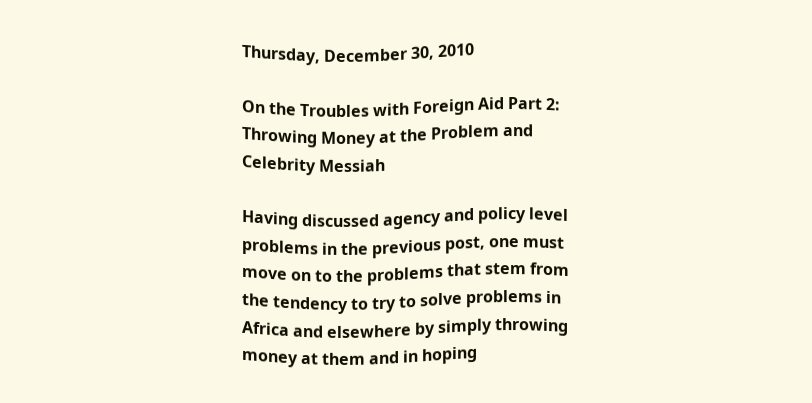Thursday, December 30, 2010

On the Troubles with Foreign Aid Part 2: Throwing Money at the Problem and Celebrity Messiah

Having discussed agency and policy level problems in the previous post, one must move on to the problems that stem from the tendency to try to solve problems in Africa and elsewhere by simply throwing money at them and in hoping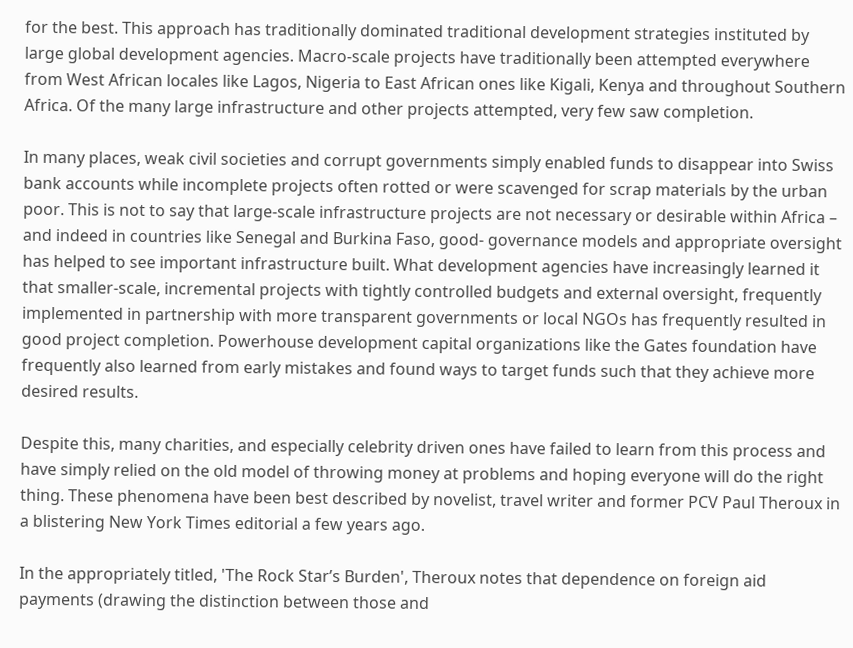for the best. This approach has traditionally dominated traditional development strategies instituted by large global development agencies. Macro-scale projects have traditionally been attempted everywhere from West African locales like Lagos, Nigeria to East African ones like Kigali, Kenya and throughout Southern Africa. Of the many large infrastructure and other projects attempted, very few saw completion.

In many places, weak civil societies and corrupt governments simply enabled funds to disappear into Swiss bank accounts while incomplete projects often rotted or were scavenged for scrap materials by the urban poor. This is not to say that large-scale infrastructure projects are not necessary or desirable within Africa – and indeed in countries like Senegal and Burkina Faso, good- governance models and appropriate oversight has helped to see important infrastructure built. What development agencies have increasingly learned it that smaller-scale, incremental projects with tightly controlled budgets and external oversight, frequently implemented in partnership with more transparent governments or local NGOs has frequently resulted in good project completion. Powerhouse development capital organizations like the Gates foundation have frequently also learned from early mistakes and found ways to target funds such that they achieve more desired results.

Despite this, many charities, and especially celebrity driven ones have failed to learn from this process and have simply relied on the old model of throwing money at problems and hoping everyone will do the right thing. These phenomena have been best described by novelist, travel writer and former PCV Paul Theroux in a blistering New York Times editorial a few years ago.

In the appropriately titled, 'The Rock Star’s Burden', Theroux notes that dependence on foreign aid payments (drawing the distinction between those and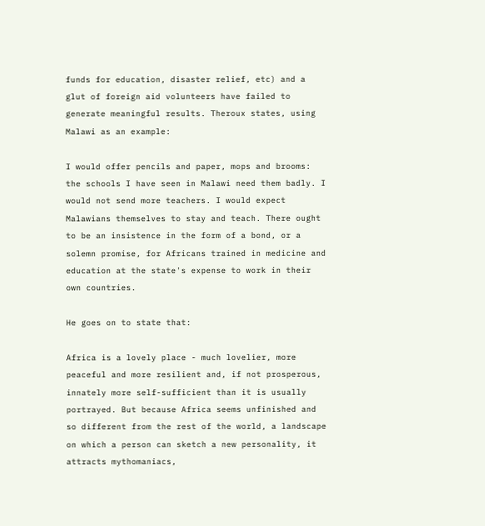funds for education, disaster relief, etc) and a glut of foreign aid volunteers have failed to generate meaningful results. Theroux states, using Malawi as an example:

I would offer pencils and paper, mops and brooms: the schools I have seen in Malawi need them badly. I would not send more teachers. I would expect Malawians themselves to stay and teach. There ought to be an insistence in the form of a bond, or a solemn promise, for Africans trained in medicine and education at the state's expense to work in their own countries.

He goes on to state that:

Africa is a lovely place - much lovelier, more peaceful and more resilient and, if not prosperous, innately more self-sufficient than it is usually portrayed. But because Africa seems unfinished and so different from the rest of the world, a landscape on which a person can sketch a new personality, it attracts mythomaniacs,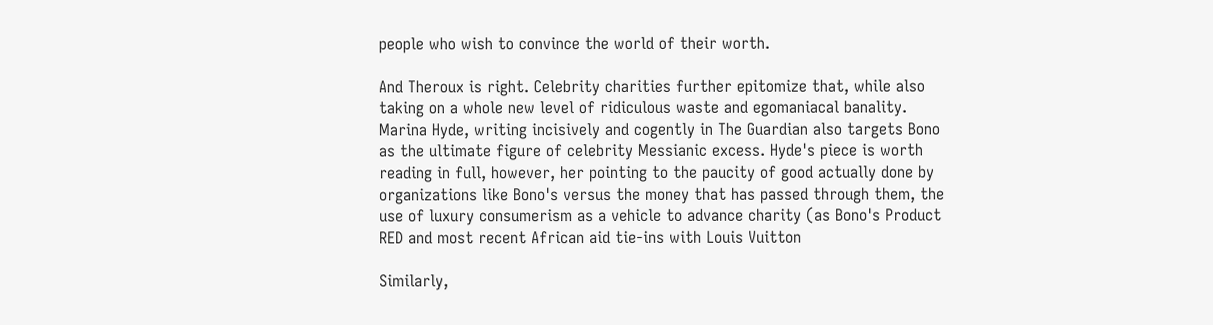people who wish to convince the world of their worth.

And Theroux is right. Celebrity charities further epitomize that, while also taking on a whole new level of ridiculous waste and egomaniacal banality. Marina Hyde, writing incisively and cogently in The Guardian also targets Bono as the ultimate figure of celebrity Messianic excess. Hyde's piece is worth reading in full, however, her pointing to the paucity of good actually done by organizations like Bono's versus the money that has passed through them, the use of luxury consumerism as a vehicle to advance charity (as Bono's Product RED and most recent African aid tie-ins with Louis Vuitton

Similarly,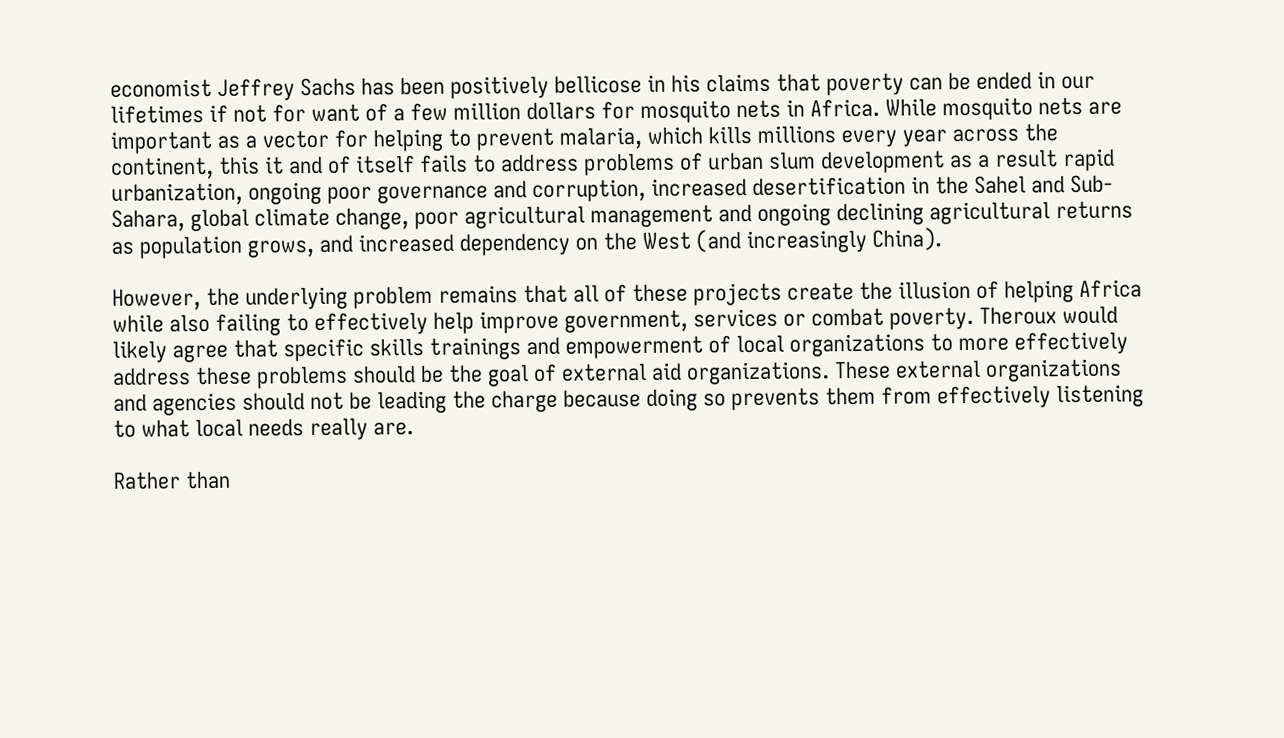economist Jeffrey Sachs has been positively bellicose in his claims that poverty can be ended in our lifetimes if not for want of a few million dollars for mosquito nets in Africa. While mosquito nets are important as a vector for helping to prevent malaria, which kills millions every year across the continent, this it and of itself fails to address problems of urban slum development as a result rapid urbanization, ongoing poor governance and corruption, increased desertification in the Sahel and Sub-Sahara, global climate change, poor agricultural management and ongoing declining agricultural returns as population grows, and increased dependency on the West (and increasingly China).

However, the underlying problem remains that all of these projects create the illusion of helping Africa while also failing to effectively help improve government, services or combat poverty. Theroux would likely agree that specific skills trainings and empowerment of local organizations to more effectively address these problems should be the goal of external aid organizations. These external organizations and agencies should not be leading the charge because doing so prevents them from effectively listening to what local needs really are.

Rather than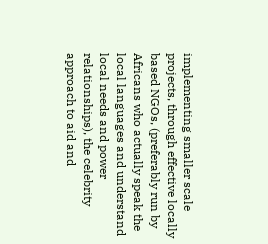implementing smaller scale projects, through effective locally based NGOs, (preferably run by Africans who actually speak the local languages and understand local needs and power relationships), the celebrity approach to aid and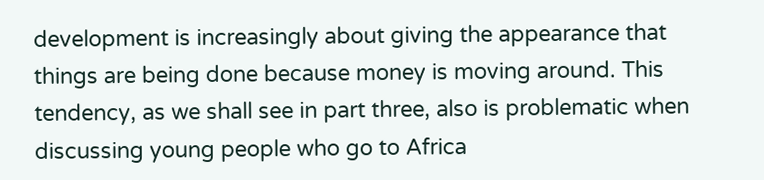development is increasingly about giving the appearance that things are being done because money is moving around. This tendency, as we shall see in part three, also is problematic when discussing young people who go to Africa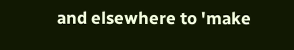and elsewhere to 'make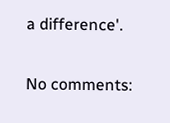a difference'.

No comments: